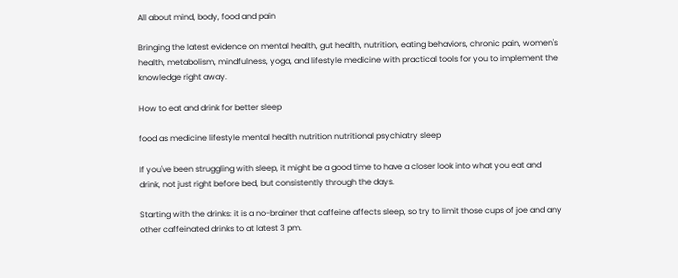All about mind, body, food and pain

Bringing the latest evidence on mental health, gut health, nutrition, eating behaviors, chronic pain, women's health, metabolism, mindfulness, yoga, and lifestyle medicine with practical tools for you to implement the knowledge right away.

How to eat and drink for better sleep

food as medicine lifestyle mental health nutrition nutritional psychiatry sleep

If you've been struggling with sleep, it might be a good time to have a closer look into what you eat and drink, not just right before bed, but consistently through the days.

Starting with the drinks: it is a no-brainer that caffeine affects sleep, so try to limit those cups of joe and any other caffeinated drinks to at latest 3 pm.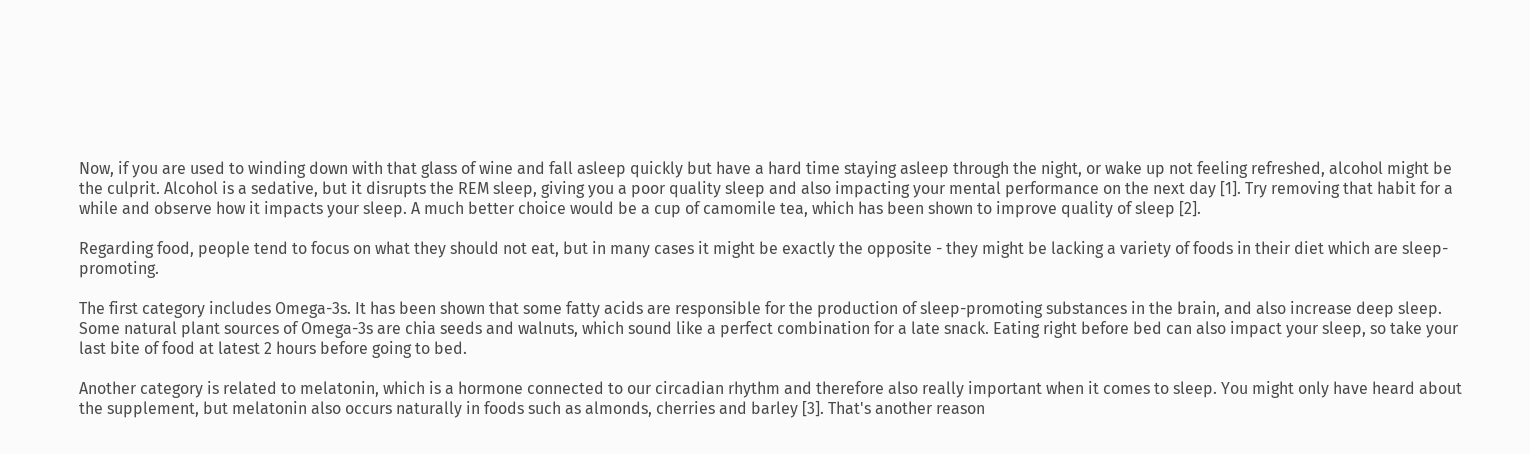Now, if you are used to winding down with that glass of wine and fall asleep quickly but have a hard time staying asleep through the night, or wake up not feeling refreshed, alcohol might be the culprit. Alcohol is a sedative, but it disrupts the REM sleep, giving you a poor quality sleep and also impacting your mental performance on the next day [1]. Try removing that habit for a while and observe how it impacts your sleep. A much better choice would be a cup of camomile tea, which has been shown to improve quality of sleep [2].

Regarding food, people tend to focus on what they should not eat, but in many cases it might be exactly the opposite - they might be lacking a variety of foods in their diet which are sleep-promoting.

The first category includes Omega-3s. It has been shown that some fatty acids are responsible for the production of sleep-promoting substances in the brain, and also increase deep sleep. Some natural plant sources of Omega-3s are chia seeds and walnuts, which sound like a perfect combination for a late snack. Eating right before bed can also impact your sleep, so take your last bite of food at latest 2 hours before going to bed.

Another category is related to melatonin, which is a hormone connected to our circadian rhythm and therefore also really important when it comes to sleep. You might only have heard about the supplement, but melatonin also occurs naturally in foods such as almonds, cherries and barley [3]. That's another reason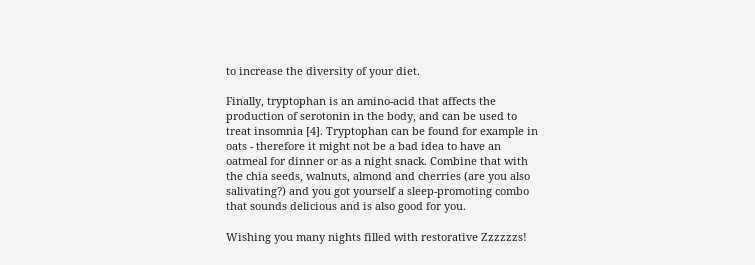to increase the diversity of your diet.

Finally, tryptophan is an amino-acid that affects the production of serotonin in the body, and can be used to treat insomnia [4]. Tryptophan can be found for example in oats - therefore it might not be a bad idea to have an oatmeal for dinner or as a night snack. Combine that with the chia seeds, walnuts, almond and cherries (are you also salivating?) and you got yourself a sleep-promoting combo that sounds delicious and is also good for you.

Wishing you many nights filled with restorative Zzzzzzs!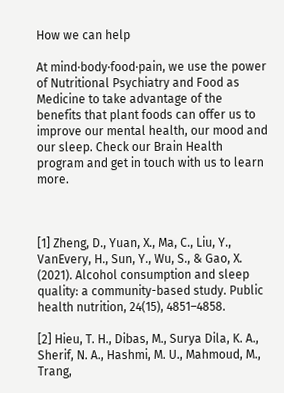How we can help

At mind∙body∙food∙pain, we use the power of Nutritional Psychiatry and Food as Medicine to take advantage of the benefits that plant foods can offer us to improve our mental health, our mood and our sleep. Check our Brain Health program and get in touch with us to learn more.



[1] Zheng, D., Yuan, X., Ma, C., Liu, Y., VanEvery, H., Sun, Y., Wu, S., & Gao, X. (2021). Alcohol consumption and sleep quality: a community-based study. Public health nutrition, 24(15), 4851–4858.

[2] Hieu, T. H., Dibas, M., Surya Dila, K. A., Sherif, N. A., Hashmi, M. U., Mahmoud, M., Trang,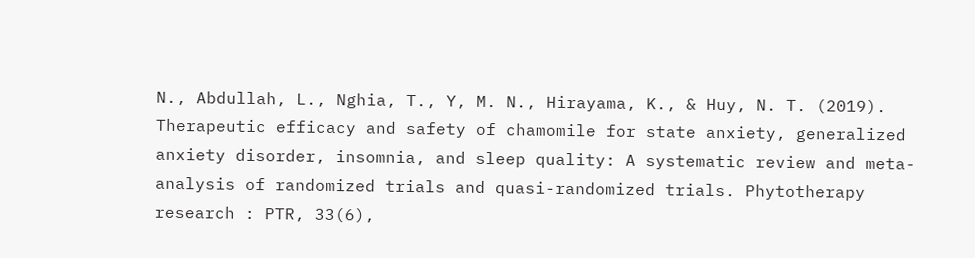N., Abdullah, L., Nghia, T., Y, M. N., Hirayama, K., & Huy, N. T. (2019). Therapeutic efficacy and safety of chamomile for state anxiety, generalized anxiety disorder, insomnia, and sleep quality: A systematic review and meta-analysis of randomized trials and quasi-randomized trials. Phytotherapy research : PTR, 33(6),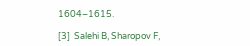1604–1615.

[3]  Salehi B, Sharopov F,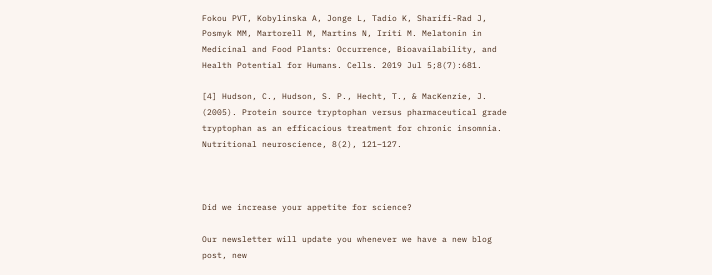Fokou PVT, Kobylinska A, Jonge L, Tadio K, Sharifi-Rad J, Posmyk MM, Martorell M, Martins N, Iriti M. Melatonin in Medicinal and Food Plants: Occurrence, Bioavailability, and Health Potential for Humans. Cells. 2019 Jul 5;8(7):681.

[4] Hudson, C., Hudson, S. P., Hecht, T., & MacKenzie, J. (2005). Protein source tryptophan versus pharmaceutical grade tryptophan as an efficacious treatment for chronic insomnia. Nutritional neuroscience, 8(2), 121–127.



Did we increase your appetite for science?

Our newsletter will update you whenever we have a new blog post, new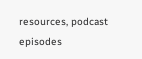resources, podcast episodes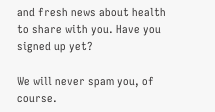and fresh news about health to share with you. Have you signed up yet?

We will never spam you, of course.